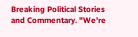Breaking Political Stories and Commentary. "We're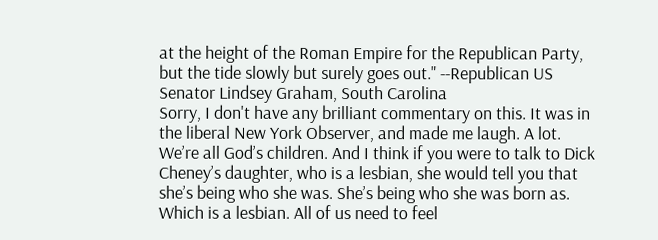at the height of the Roman Empire for the Republican Party, but the tide slowly but surely goes out." --Republican US Senator Lindsey Graham, South Carolina
Sorry, I don't have any brilliant commentary on this. It was in the liberal New York Observer, and made me laugh. A lot.
We’re all God’s children. And I think if you were to talk to Dick Cheney’s daughter, who is a lesbian, she would tell you that she’s being who she was. She’s being who she was born as. Which is a lesbian. All of us need to feel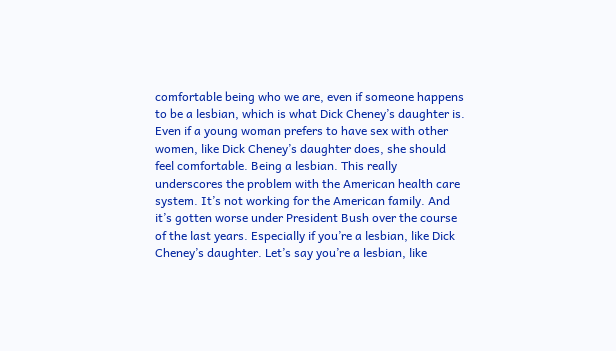comfortable being who we are, even if someone happens to be a lesbian, which is what Dick Cheney’s daughter is. Even if a young woman prefers to have sex with other women, like Dick Cheney’s daughter does, she should feel comfortable. Being a lesbian. This really underscores the problem with the American health care system. It’s not working for the American family. And it’s gotten worse under President Bush over the course of the last years. Especially if you’re a lesbian, like Dick Cheney’s daughter. Let’s say you’re a lesbian, like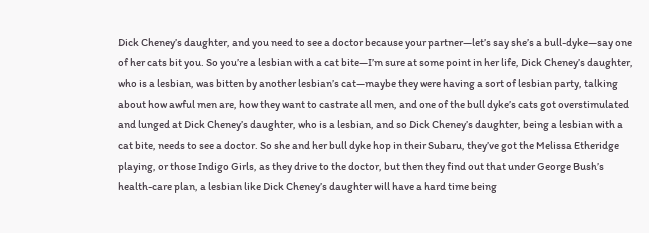Dick Cheney’s daughter, and you need to see a doctor because your partner—let’s say she’s a bull-dyke—say one of her cats bit you. So you’re a lesbian with a cat bite—I’m sure at some point in her life, Dick Cheney’s daughter, who is a lesbian, was bitten by another lesbian’s cat—maybe they were having a sort of lesbian party, talking about how awful men are, how they want to castrate all men, and one of the bull dyke’s cats got overstimulated and lunged at Dick Cheney’s daughter, who is a lesbian, and so Dick Cheney’s daughter, being a lesbian with a cat bite, needs to see a doctor. So she and her bull dyke hop in their Subaru, they’ve got the Melissa Etheridge playing, or those Indigo Girls, as they drive to the doctor, but then they find out that under George Bush’s health-care plan, a lesbian like Dick Cheney’s daughter will have a hard time being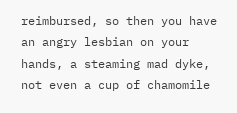reimbursed, so then you have an angry lesbian on your hands, a steaming mad dyke, not even a cup of chamomile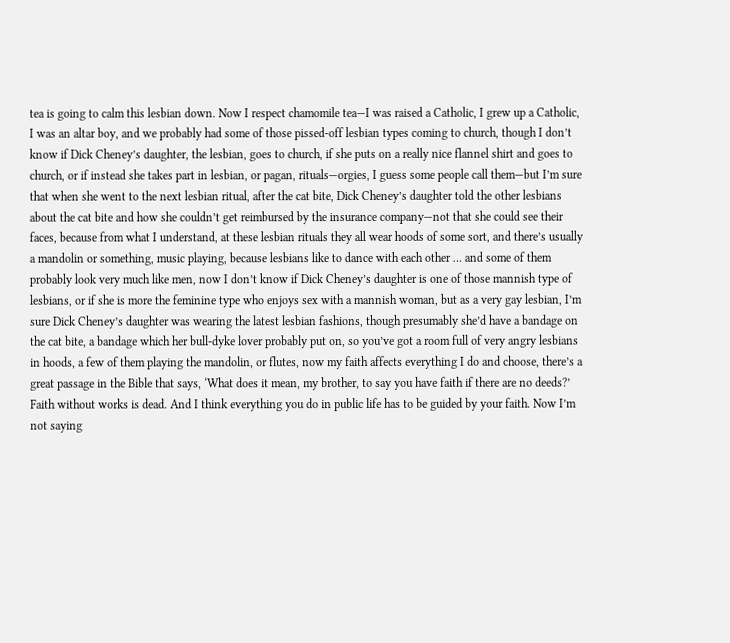tea is going to calm this lesbian down. Now I respect chamomile tea—I was raised a Catholic, I grew up a Catholic, I was an altar boy, and we probably had some of those pissed-off lesbian types coming to church, though I don’t know if Dick Cheney’s daughter, the lesbian, goes to church, if she puts on a really nice flannel shirt and goes to church, or if instead she takes part in lesbian, or pagan, rituals—orgies, I guess some people call them—but I’m sure that when she went to the next lesbian ritual, after the cat bite, Dick Cheney’s daughter told the other lesbians about the cat bite and how she couldn’t get reimbursed by the insurance company—not that she could see their faces, because from what I understand, at these lesbian rituals they all wear hoods of some sort, and there’s usually a mandolin or something, music playing, because lesbians like to dance with each other … and some of them probably look very much like men, now I don’t know if Dick Cheney’s daughter is one of those mannish type of lesbians, or if she is more the feminine type who enjoys sex with a mannish woman, but as a very gay lesbian, I’m sure Dick Cheney’s daughter was wearing the latest lesbian fashions, though presumably she’d have a bandage on the cat bite, a bandage which her bull-dyke lover probably put on, so you’ve got a room full of very angry lesbians in hoods, a few of them playing the mandolin, or flutes, now my faith affects everything I do and choose, there’s a great passage in the Bible that says, ‘What does it mean, my brother, to say you have faith if there are no deeds?’ Faith without works is dead. And I think everything you do in public life has to be guided by your faith. Now I’m not saying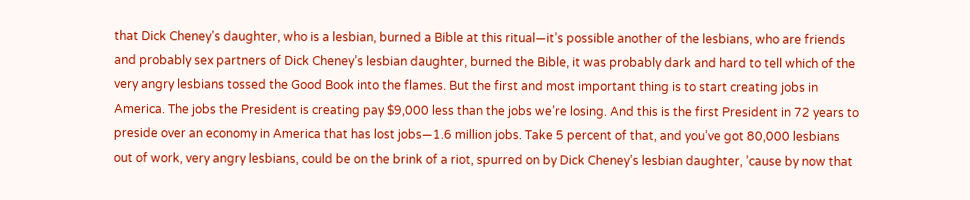that Dick Cheney’s daughter, who is a lesbian, burned a Bible at this ritual—it’s possible another of the lesbians, who are friends and probably sex partners of Dick Cheney’s lesbian daughter, burned the Bible, it was probably dark and hard to tell which of the very angry lesbians tossed the Good Book into the flames. But the first and most important thing is to start creating jobs in America. The jobs the President is creating pay $9,000 less than the jobs we’re losing. And this is the first President in 72 years to preside over an economy in America that has lost jobs—1.6 million jobs. Take 5 percent of that, and you’ve got 80,000 lesbians out of work, very angry lesbians, could be on the brink of a riot, spurred on by Dick Cheney’s lesbian daughter, ’cause by now that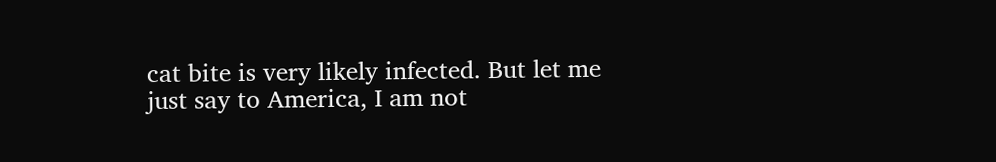cat bite is very likely infected. But let me just say to America, I am not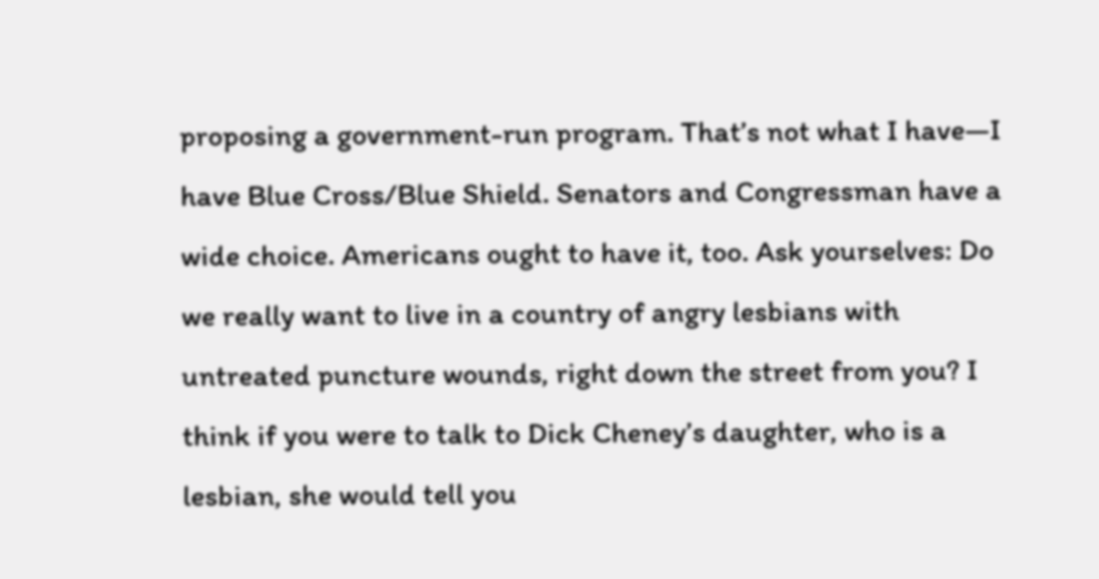proposing a government-run program. That’s not what I have—I have Blue Cross/Blue Shield. Senators and Congressman have a wide choice. Americans ought to have it, too. Ask yourselves: Do we really want to live in a country of angry lesbians with untreated puncture wounds, right down the street from you? I think if you were to talk to Dick Cheney’s daughter, who is a lesbian, she would tell you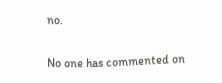no.

No one has commented on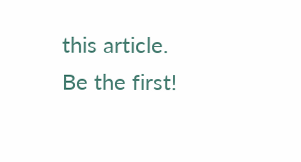this article. Be the first!